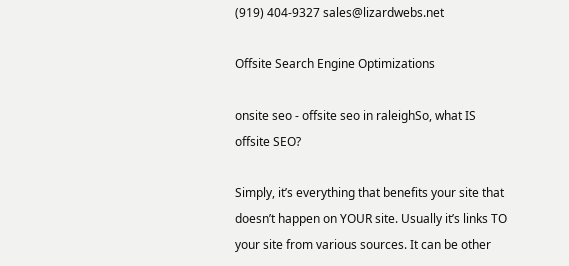(919) 404-9327 sales@lizardwebs.net

Offsite Search Engine Optimizations

onsite seo - offsite seo in raleighSo, what IS offsite SEO?

Simply, it’s everything that benefits your site that doesn’t happen on YOUR site. Usually it’s links TO your site from various sources. It can be other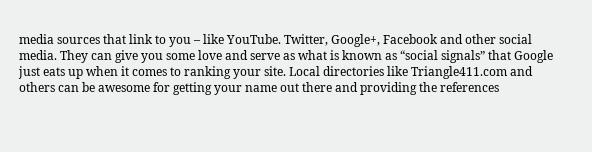media sources that link to you – like YouTube. Twitter, Google+, Facebook and other social media. They can give you some love and serve as what is known as “social signals” that Google just eats up when it comes to ranking your site. Local directories like Triangle411.com and others can be awesome for getting your name out there and providing the references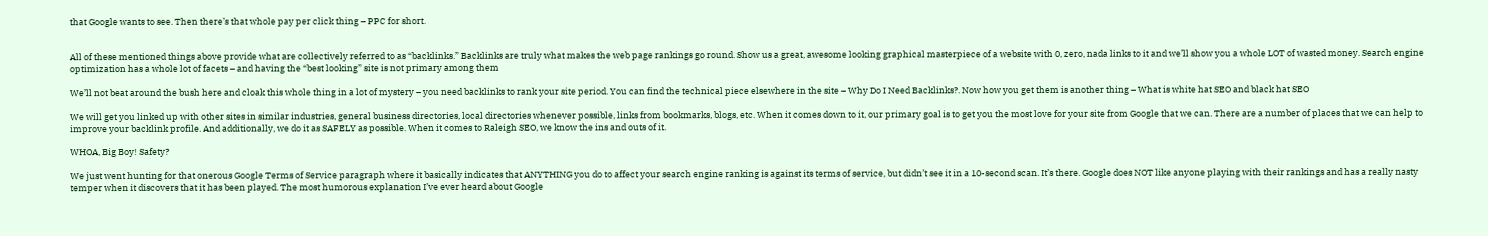that Google wants to see. Then there’s that whole pay per click thing – PPC for short.


All of these mentioned things above provide what are collectively referred to as “backlinks.” Backlinks are truly what makes the web page rankings go round. Show us a great, awesome looking graphical masterpiece of a website with 0, zero, nada links to it and we’ll show you a whole LOT of wasted money. Search engine optimization has a whole lot of facets – and having the “best looking” site is not primary among them

We’ll not beat around the bush here and cloak this whole thing in a lot of mystery – you need backlinks to rank your site period. You can find the technical piece elsewhere in the site – Why Do I Need Backlinks?. Now how you get them is another thing – What is white hat SEO and black hat SEO

We will get you linked up with other sites in similar industries, general business directories, local directories whenever possible, links from bookmarks, blogs, etc. When it comes down to it, our primary goal is to get you the most love for your site from Google that we can. There are a number of places that we can help to improve your backlink profile. And additionally, we do it as SAFELY as possible. When it comes to Raleigh SEO, we know the ins and outs of it.

WHOA, Big Boy! Safety?

We just went hunting for that onerous Google Terms of Service paragraph where it basically indicates that ANYTHING you do to affect your search engine ranking is against its terms of service, but didn’t see it in a 10-second scan. It’s there. Google does NOT like anyone playing with their rankings and has a really nasty temper when it discovers that it has been played. The most humorous explanation I’ve ever heard about Google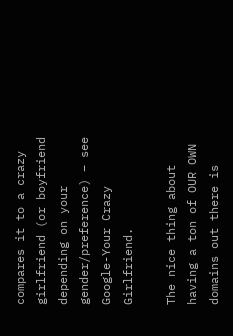compares it to a crazy girlfriend (or boyfriend depending on your gender/preference) – see Google-Your Crazy Girlfriend.

The nice thing about having a ton of OUR OWN domains out there is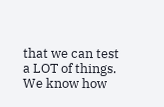that we can test a LOT of things. We know how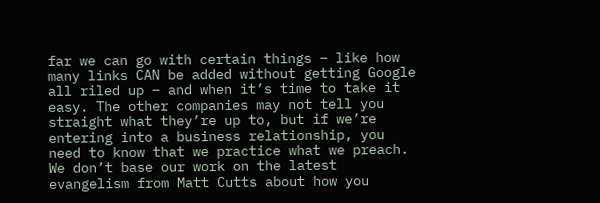far we can go with certain things – like how many links CAN be added without getting Google all riled up – and when it’s time to take it easy. The other companies may not tell you straight what they’re up to, but if we’re entering into a business relationship, you need to know that we practice what we preach. We don’t base our work on the latest evangelism from Matt Cutts about how you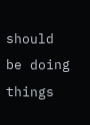should be doing things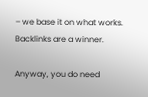– we base it on what works. Backlinks are a winner.

Anyway, you do need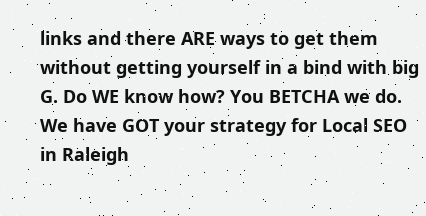links and there ARE ways to get them without getting yourself in a bind with big G. Do WE know how? You BETCHA we do. We have GOT your strategy for Local SEO in Raleigh